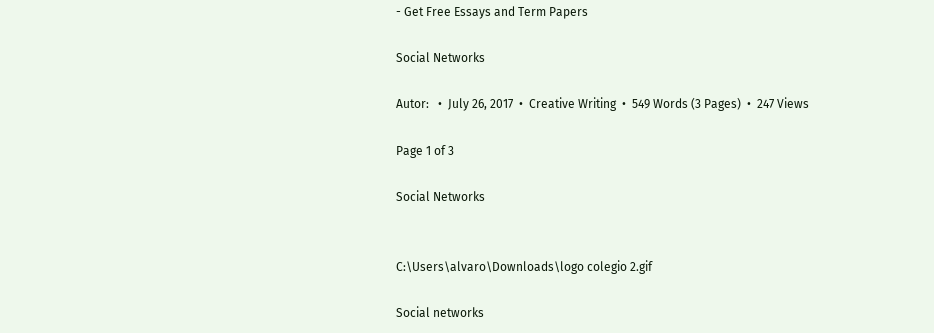- Get Free Essays and Term Papers

Social Networks

Autor:   •  July 26, 2017  •  Creative Writing  •  549 Words (3 Pages)  •  247 Views

Page 1 of 3

Social Networks


C:\Users\alvaro\Downloads\logo colegio 2.gif

Social networks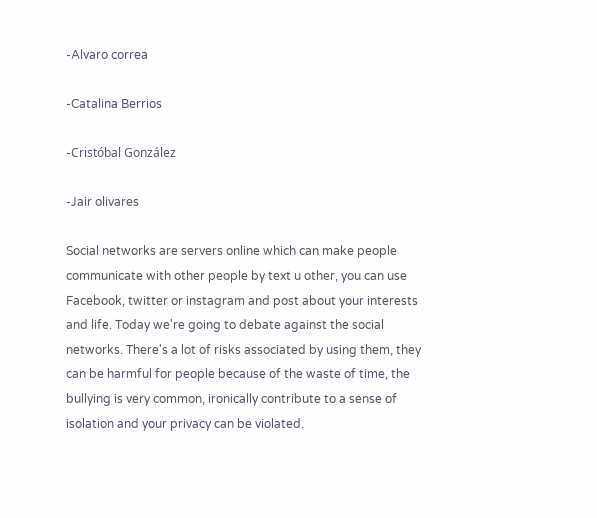-Alvaro correa

-Catalina Berrios

-Cristóbal González

-Jair olivares

Social networks are servers online which can make people communicate with other people by text u other, you can use Facebook, twitter or instagram and post about your interests and life. Today we're going to debate against the social networks. There's a lot of risks associated by using them, they can be harmful for people because of the waste of time, the bullying is very common, ironically contribute to a sense of isolation and your privacy can be violated.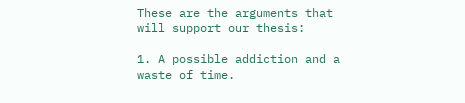These are the arguments that will support our thesis:

1. A possible addiction and a waste of time.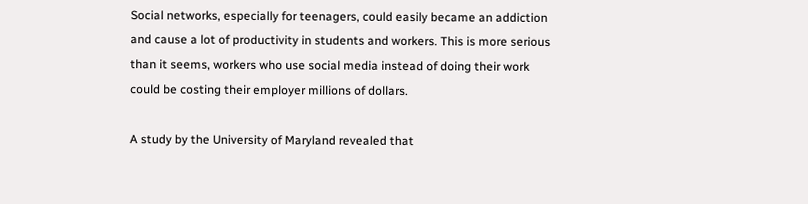Social networks, especially for teenagers, could easily became an addiction and cause a lot of productivity in students and workers. This is more serious than it seems, workers who use social media instead of doing their work could be costing their employer millions of dollars.

A study by the University of Maryland revealed that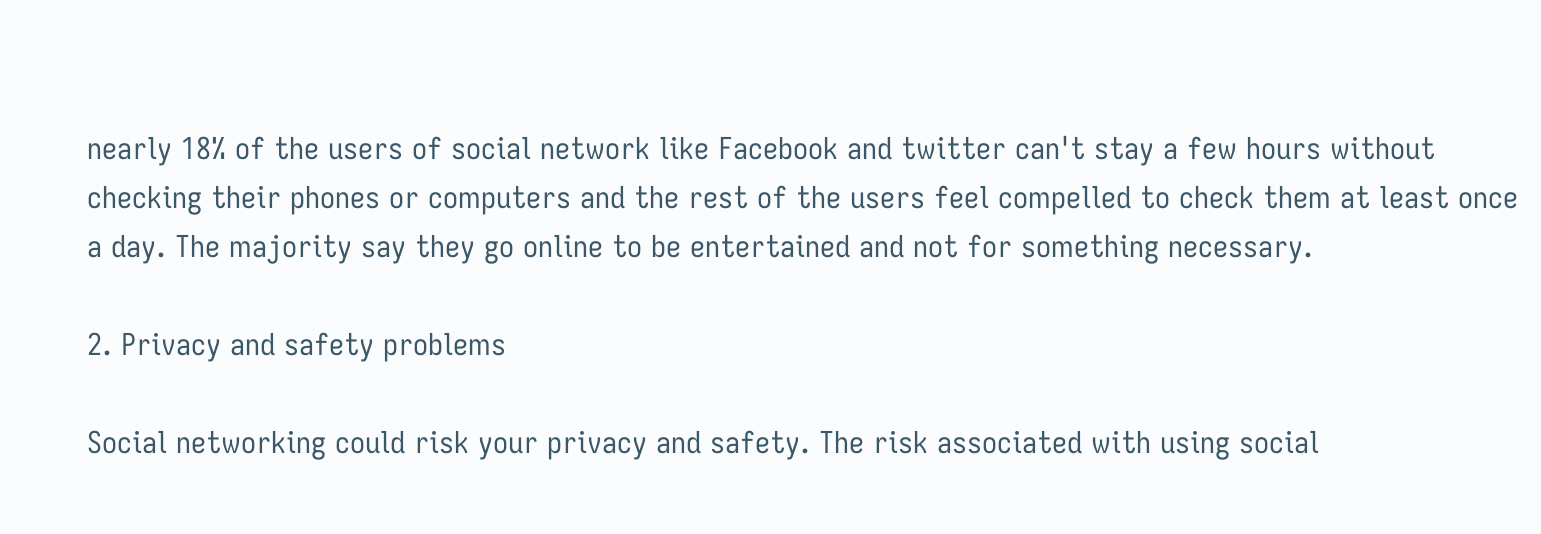nearly 18% of the users of social network like Facebook and twitter can't stay a few hours without checking their phones or computers and the rest of the users feel compelled to check them at least once a day. The majority say they go online to be entertained and not for something necessary.

2. Privacy and safety problems

Social networking could risk your privacy and safety. The risk associated with using social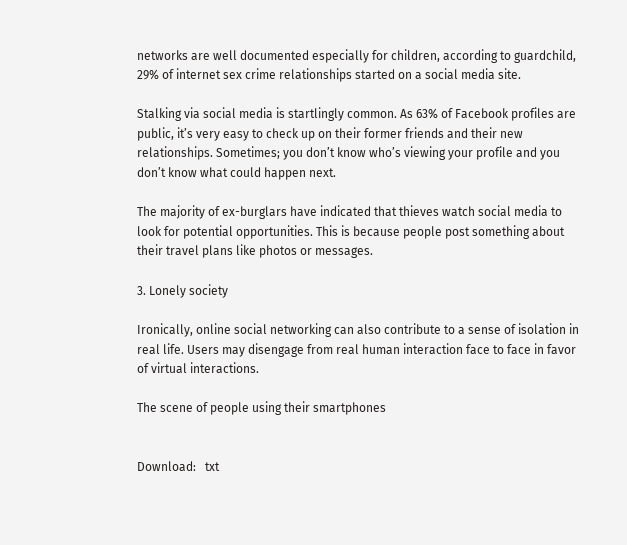networks are well documented especially for children, according to guardchild, 29% of internet sex crime relationships started on a social media site.

Stalking via social media is startlingly common. As 63% of Facebook profiles are public, it’s very easy to check up on their former friends and their new relationships. Sometimes; you don’t know who’s viewing your profile and you don’t know what could happen next.

The majority of ex-burglars have indicated that thieves watch social media to look for potential opportunities. This is because people post something about their travel plans like photos or messages.

3. Lonely society

Ironically, online social networking can also contribute to a sense of isolation in real life. Users may disengage from real human interaction face to face in favor of virtual interactions.

The scene of people using their smartphones


Download:   txt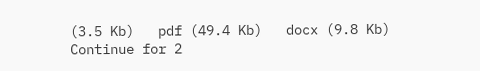(3.5 Kb)   pdf (49.4 Kb)   docx (9.8 Kb)
Continue for 2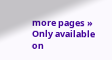more pages »
Only available on